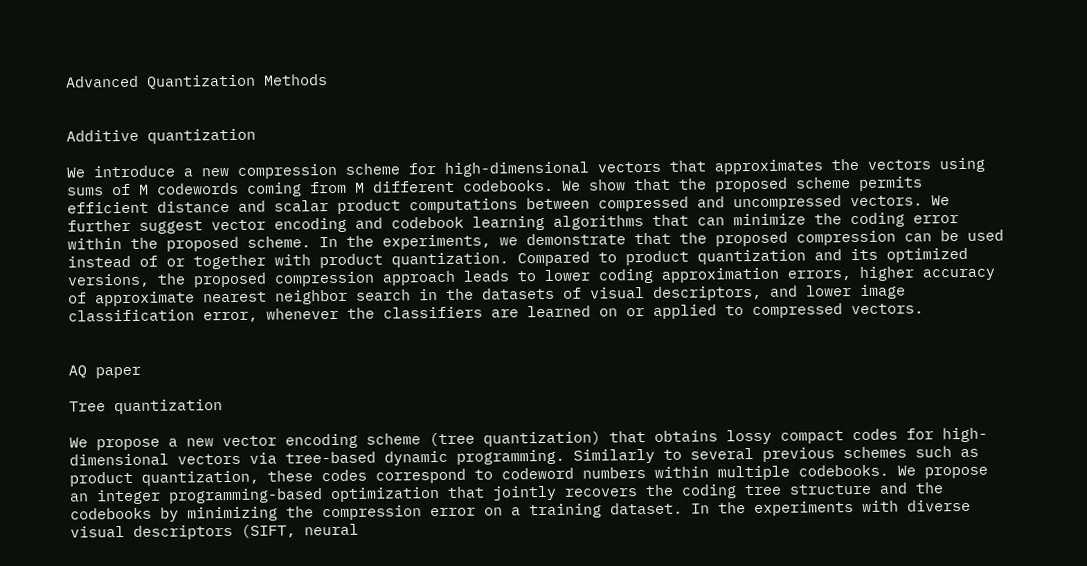Advanced Quantization Methods


Additive quantization

We introduce a new compression scheme for high-dimensional vectors that approximates the vectors using sums of M codewords coming from M different codebooks. We show that the proposed scheme permits efficient distance and scalar product computations between compressed and uncompressed vectors. We further suggest vector encoding and codebook learning algorithms that can minimize the coding error within the proposed scheme. In the experiments, we demonstrate that the proposed compression can be used instead of or together with product quantization. Compared to product quantization and its optimized versions, the proposed compression approach leads to lower coding approximation errors, higher accuracy of approximate nearest neighbor search in the datasets of visual descriptors, and lower image classification error, whenever the classifiers are learned on or applied to compressed vectors.


AQ paper

Tree quantization

We propose a new vector encoding scheme (tree quantization) that obtains lossy compact codes for high-dimensional vectors via tree-based dynamic programming. Similarly to several previous schemes such as product quantization, these codes correspond to codeword numbers within multiple codebooks. We propose an integer programming-based optimization that jointly recovers the coding tree structure and the codebooks by minimizing the compression error on a training dataset. In the experiments with diverse visual descriptors (SIFT, neural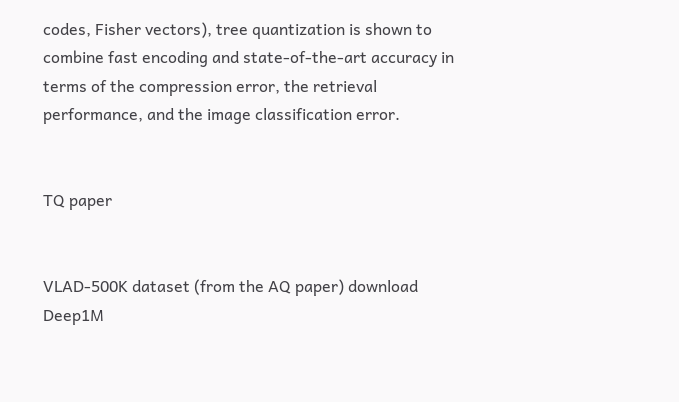codes, Fisher vectors), tree quantization is shown to combine fast encoding and state-of-the-art accuracy in terms of the compression error, the retrieval performance, and the image classification error.


TQ paper


VLAD-500K dataset (from the AQ paper) download
Deep1M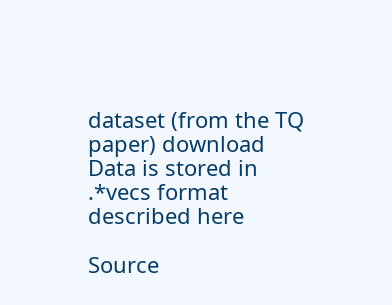dataset (from the TQ paper) download
Data is stored in .*vecs format described here

Source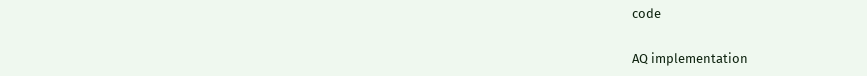code

AQ implementation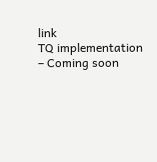link
TQ implementation – Coming soon